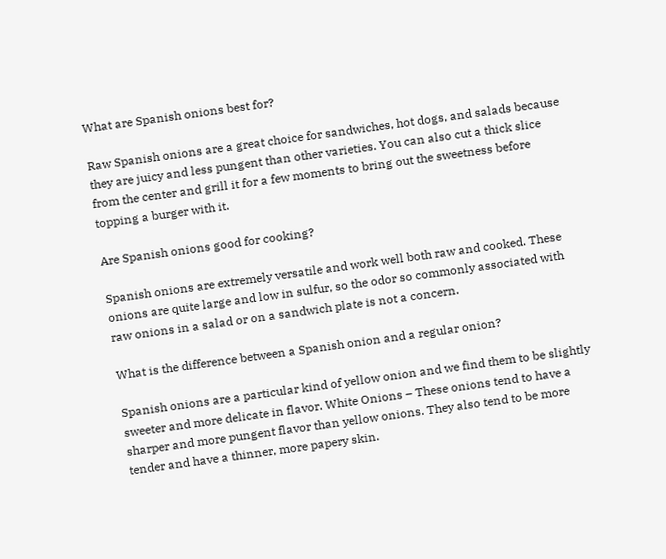What are Spanish onions best for?

Raw Spanish onions are a great choice for sandwiches, hot dogs, and salads because they are juicy and less pungent than other varieties. You can also cut a thick slice from the center and grill it for a few moments to bring out the sweetness before topping a burger with it.

Are Spanish onions good for cooking?

Spanish onions are extremely versatile and work well both raw and cooked. These onions are quite large and low in sulfur, so the odor so commonly associated with raw onions in a salad or on a sandwich plate is not a concern.

What is the difference between a Spanish onion and a regular onion?

Spanish onions are a particular kind of yellow onion and we find them to be slightly sweeter and more delicate in flavor. White Onions – These onions tend to have a sharper and more pungent flavor than yellow onions. They also tend to be more tender and have a thinner, more papery skin.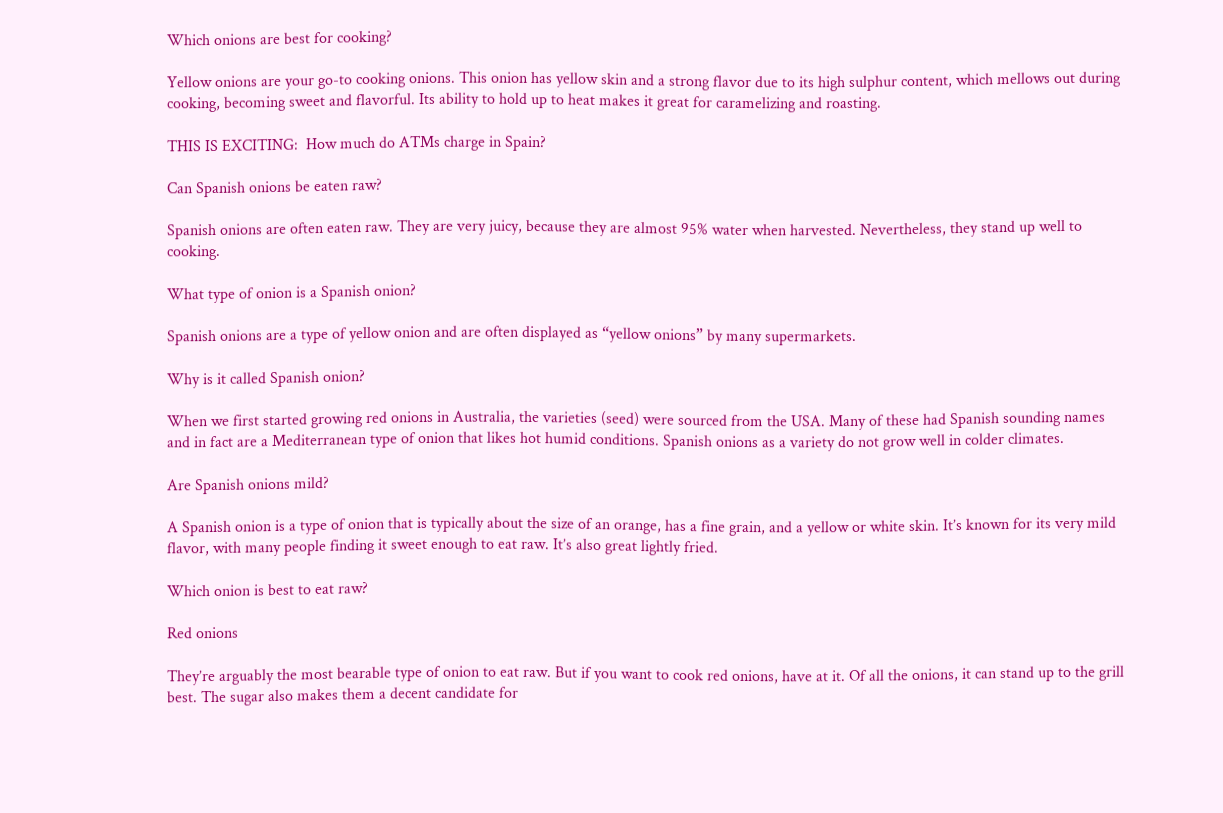Which onions are best for cooking?

Yellow onions are your go-to cooking onions. This onion has yellow skin and a strong flavor due to its high sulphur content, which mellows out during cooking, becoming sweet and flavorful. Its ability to hold up to heat makes it great for caramelizing and roasting.

THIS IS EXCITING:  How much do ATMs charge in Spain?

Can Spanish onions be eaten raw?

Spanish onions are often eaten raw. They are very juicy, because they are almost 95% water when harvested. Nevertheless, they stand up well to cooking.

What type of onion is a Spanish onion?

Spanish onions are a type of yellow onion and are often displayed as “yellow onions” by many supermarkets.

Why is it called Spanish onion?

When we first started growing red onions in Australia, the varieties (seed) were sourced from the USA. Many of these had Spanish sounding names and in fact are a Mediterranean type of onion that likes hot humid conditions. Spanish onions as a variety do not grow well in colder climates.

Are Spanish onions mild?

A Spanish onion is a type of onion that is typically about the size of an orange, has a fine grain, and a yellow or white skin. It’s known for its very mild flavor, with many people finding it sweet enough to eat raw. It’s also great lightly fried.

Which onion is best to eat raw?

Red onions

They’re arguably the most bearable type of onion to eat raw. But if you want to cook red onions, have at it. Of all the onions, it can stand up to the grill best. The sugar also makes them a decent candidate for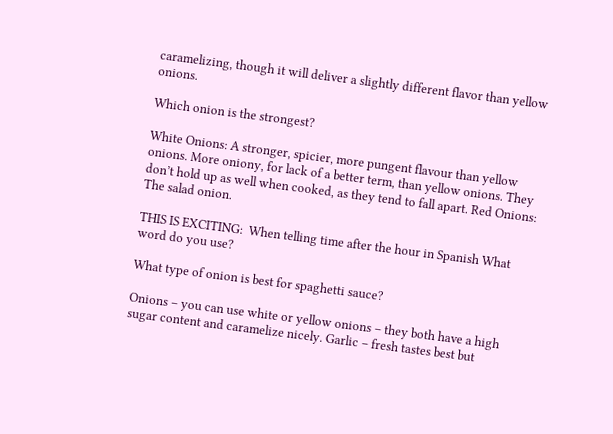caramelizing, though it will deliver a slightly different flavor than yellow onions.

Which onion is the strongest?

White Onions: A stronger, spicier, more pungent flavour than yellow onions. More oniony, for lack of a better term, than yellow onions. They don’t hold up as well when cooked, as they tend to fall apart. Red Onions: The salad onion.

THIS IS EXCITING:  When telling time after the hour in Spanish What word do you use?

What type of onion is best for spaghetti sauce?

Onions – you can use white or yellow onions – they both have a high sugar content and caramelize nicely. Garlic – fresh tastes best but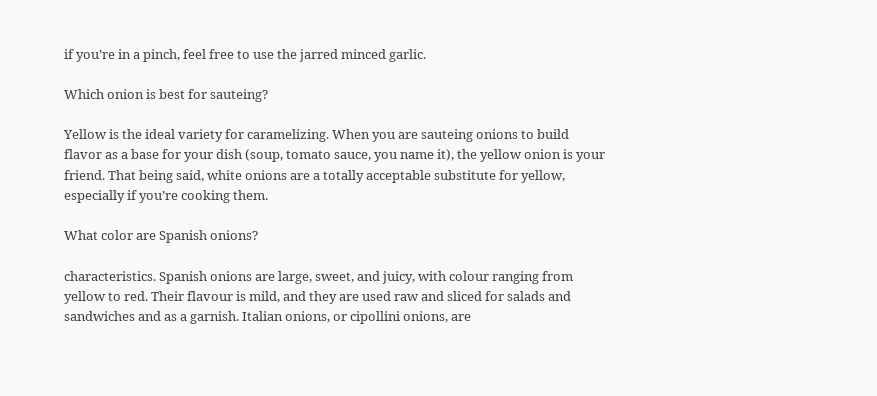if you’re in a pinch, feel free to use the jarred minced garlic.

Which onion is best for sauteing?

Yellow is the ideal variety for caramelizing. When you are sauteing onions to build flavor as a base for your dish (soup, tomato sauce, you name it), the yellow onion is your friend. That being said, white onions are a totally acceptable substitute for yellow, especially if you’re cooking them.

What color are Spanish onions?

characteristics. Spanish onions are large, sweet, and juicy, with colour ranging from yellow to red. Their flavour is mild, and they are used raw and sliced for salads and sandwiches and as a garnish. Italian onions, or cipollini onions, are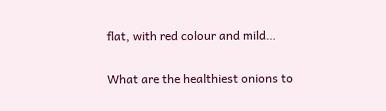flat, with red colour and mild…

What are the healthiest onions to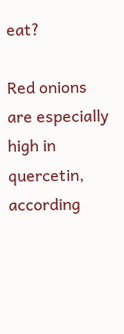eat?

Red onions are especially high in quercetin, according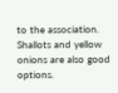to the association. Shallots and yellow onions are also good options.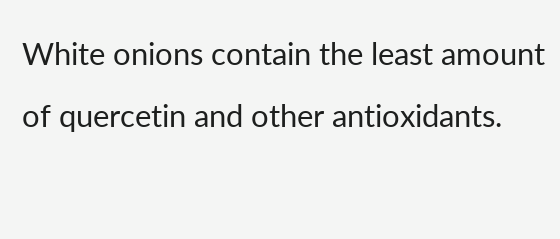White onions contain the least amount of quercetin and other antioxidants.